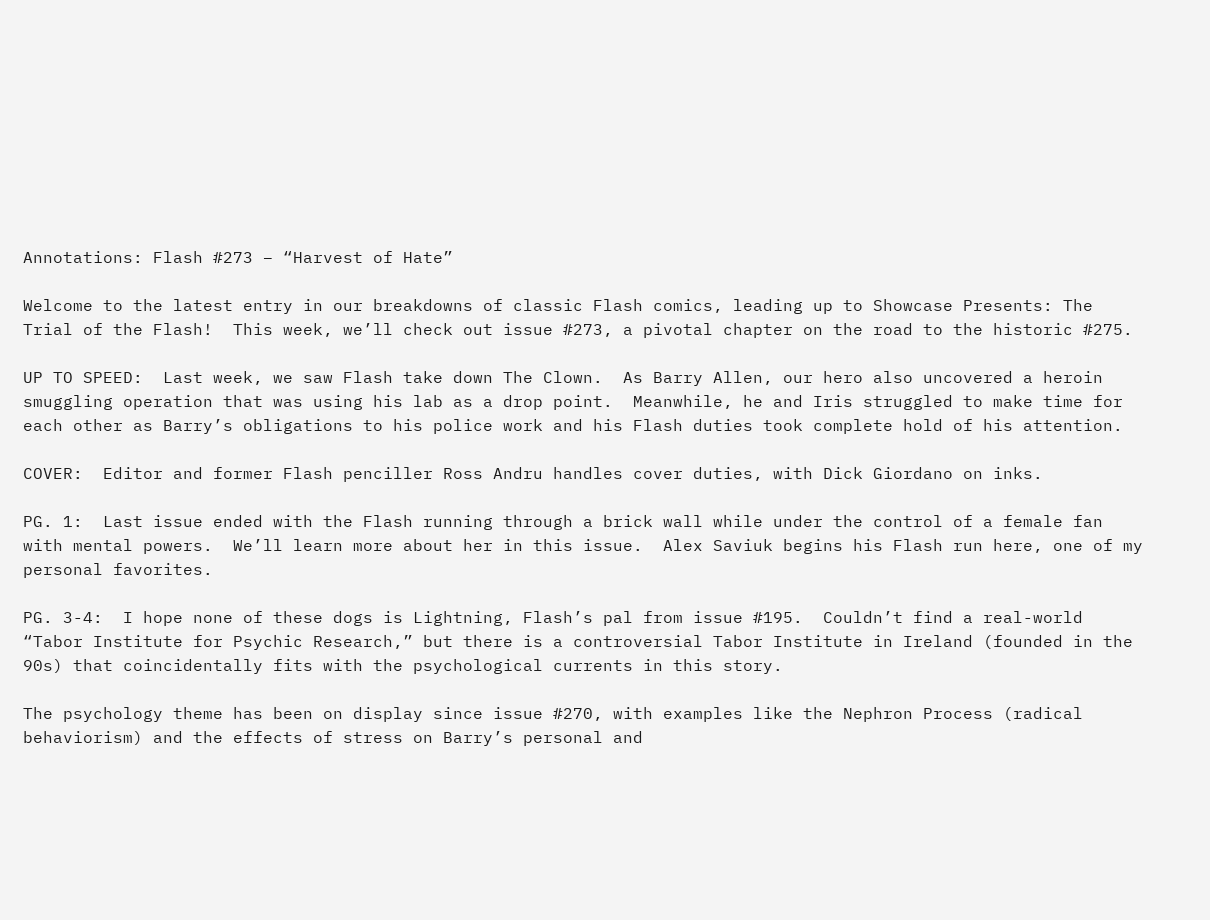Annotations: Flash #273 – “Harvest of Hate”

Welcome to the latest entry in our breakdowns of classic Flash comics, leading up to Showcase Presents: The Trial of the Flash!  This week, we’ll check out issue #273, a pivotal chapter on the road to the historic #275.

UP TO SPEED:  Last week, we saw Flash take down The Clown.  As Barry Allen, our hero also uncovered a heroin smuggling operation that was using his lab as a drop point.  Meanwhile, he and Iris struggled to make time for each other as Barry’s obligations to his police work and his Flash duties took complete hold of his attention.

COVER:  Editor and former Flash penciller Ross Andru handles cover duties, with Dick Giordano on inks.

PG. 1:  Last issue ended with the Flash running through a brick wall while under the control of a female fan with mental powers.  We’ll learn more about her in this issue.  Alex Saviuk begins his Flash run here, one of my personal favorites.

PG. 3-4:  I hope none of these dogs is Lightning, Flash’s pal from issue #195.  Couldn’t find a real-world “Tabor Institute for Psychic Research,” but there is a controversial Tabor Institute in Ireland (founded in the 90s) that coincidentally fits with the psychological currents in this story.

The psychology theme has been on display since issue #270, with examples like the Nephron Process (radical behaviorism) and the effects of stress on Barry’s personal and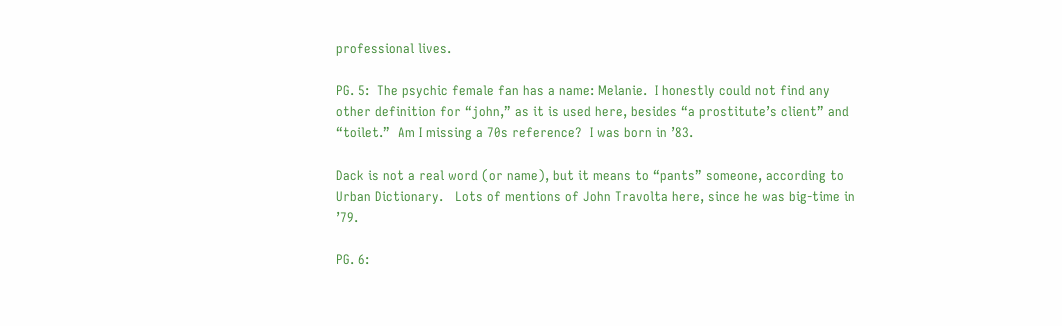professional lives.

PG. 5:  The psychic female fan has a name: Melanie.  I honestly could not find any other definition for “john,” as it is used here, besides “a prostitute’s client” and “toilet.”  Am I missing a 70s reference?  I was born in ’83.

Dack is not a real word (or name), but it means to “pants” someone, according to Urban Dictionary.   Lots of mentions of John Travolta here, since he was big-time in ’79.

PG. 6: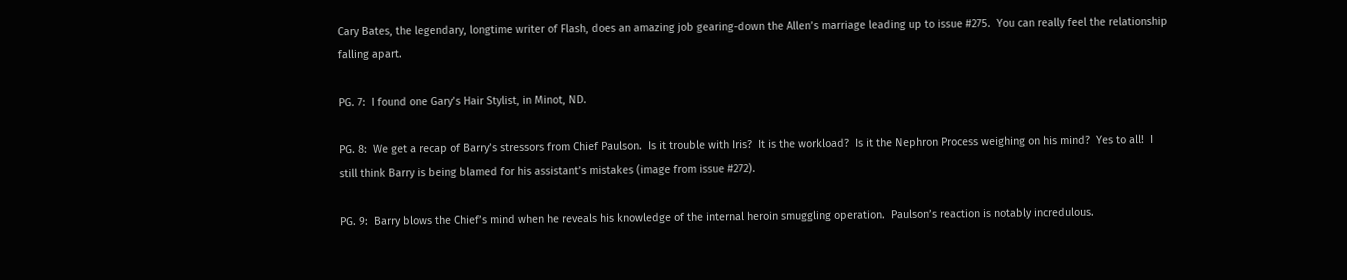Cary Bates, the legendary, longtime writer of Flash, does an amazing job gearing-down the Allen’s marriage leading up to issue #275.  You can really feel the relationship falling apart.

PG. 7:  I found one Gary’s Hair Stylist, in Minot, ND.

PG. 8:  We get a recap of Barry’s stressors from Chief Paulson.  Is it trouble with Iris?  It is the workload?  Is it the Nephron Process weighing on his mind?  Yes to all!  I still think Barry is being blamed for his assistant’s mistakes (image from issue #272).

PG. 9:  Barry blows the Chief’s mind when he reveals his knowledge of the internal heroin smuggling operation.  Paulson’s reaction is notably incredulous.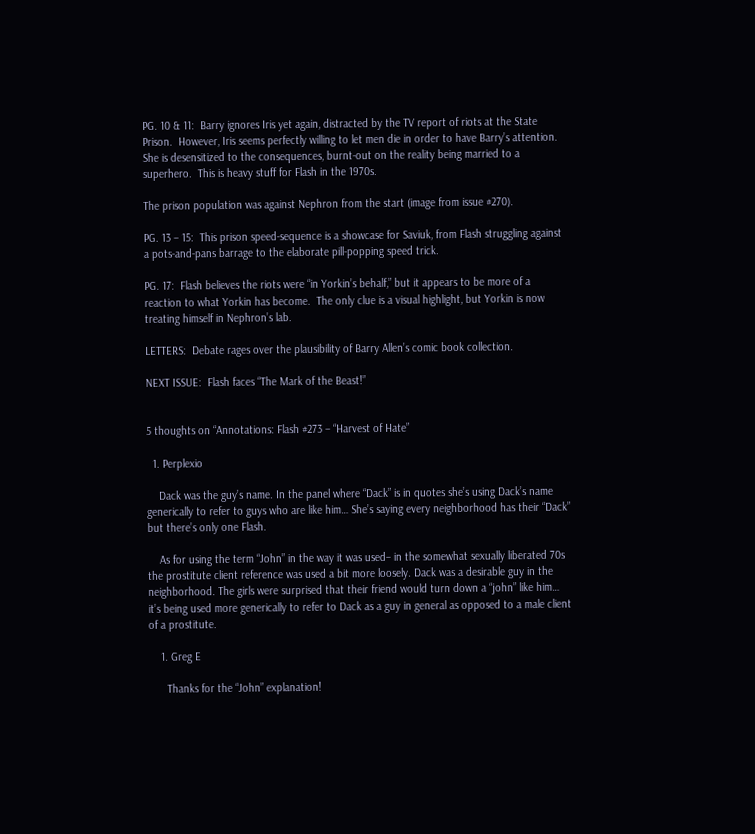PG. 10 & 11:  Barry ignores Iris yet again, distracted by the TV report of riots at the State Prison.  However, Iris seems perfectly willing to let men die in order to have Barry’s attention.  She is desensitized to the consequences, burnt-out on the reality being married to a superhero.  This is heavy stuff for Flash in the 1970s.

The prison population was against Nephron from the start (image from issue #270).

PG. 13 – 15:  This prison speed-sequence is a showcase for Saviuk, from Flash struggling against a pots-and-pans barrage to the elaborate pill-popping speed trick.

PG. 17:  Flash believes the riots were “in Yorkin’s behalf,” but it appears to be more of a reaction to what Yorkin has become.  The only clue is a visual highlight, but Yorkin is now treating himself in Nephron’s lab.

LETTERS:  Debate rages over the plausibility of Barry Allen’s comic book collection.

NEXT ISSUE:  Flash faces “The Mark of the Beast!”


5 thoughts on “Annotations: Flash #273 – “Harvest of Hate”

  1. Perplexio

    Dack was the guy’s name. In the panel where “Dack” is in quotes she’s using Dack’s name generically to refer to guys who are like him… She’s saying every neighborhood has their “Dack” but there’s only one Flash.

    As for using the term “John” in the way it was used– in the somewhat sexually liberated 70s the prostitute client reference was used a bit more loosely. Dack was a desirable guy in the neighborhood. The girls were surprised that their friend would turn down a “john” like him… it’s being used more generically to refer to Dack as a guy in general as opposed to a male client of a prostitute.

    1. Greg E

      Thanks for the “John” explanation!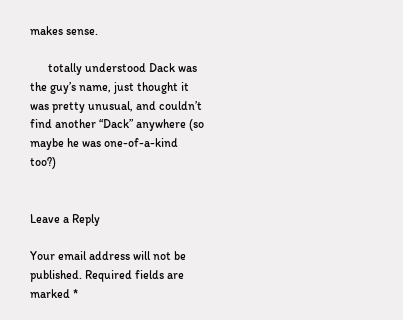makes sense.

      totally understood Dack was the guy’s name, just thought it was pretty unusual, and couldn’t find another “Dack” anywhere (so maybe he was one-of-a-kind too?)


Leave a Reply

Your email address will not be published. Required fields are marked *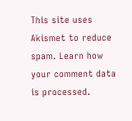This site uses Akismet to reduce spam. Learn how your comment data is processed.